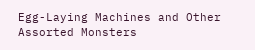Egg-Laying Machines and Other Assorted Monsters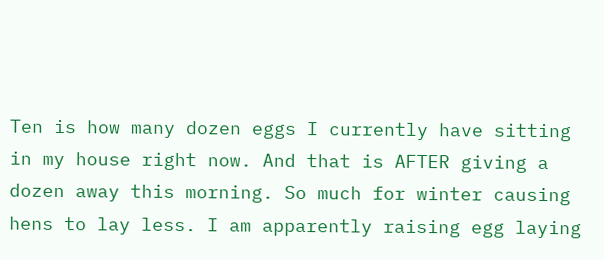Ten is how many dozen eggs I currently have sitting in my house right now. And that is AFTER giving a dozen away this morning. So much for winter causing hens to lay less. I am apparently raising egg laying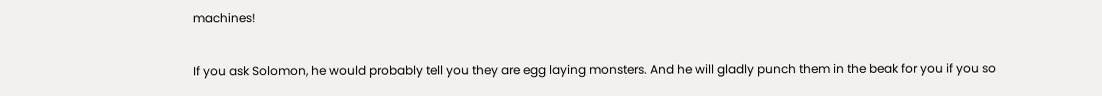machines!

If you ask Solomon, he would probably tell you they are egg laying monsters. And he will gladly punch them in the beak for you if you so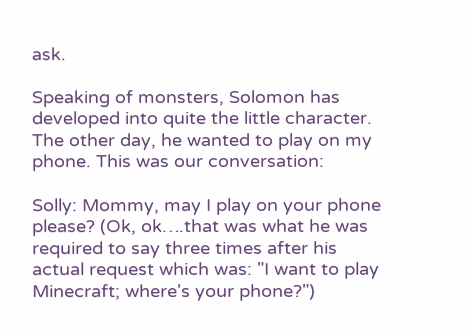ask.

Speaking of monsters, Solomon has developed into quite the little character. The other day, he wanted to play on my phone. This was our conversation:

Solly: Mommy, may I play on your phone please? (Ok, ok….that was what he was required to say three times after his actual request which was: "I want to play Minecraft; where's your phone?")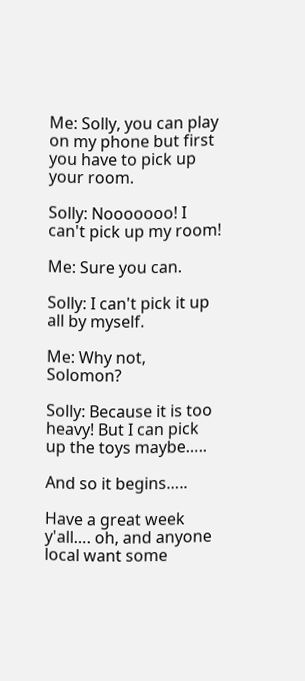Me: Solly, you can play on my phone but first you have to pick up your room.

Solly: Nooooooo! I can't pick up my room!

Me: Sure you can.

Solly: I can't pick it up all by myself.

Me: Why not, Solomon?

Solly: Because it is too heavy! But I can pick up the toys maybe…..

And so it begins…..

Have a great week y'all…. oh, and anyone local want some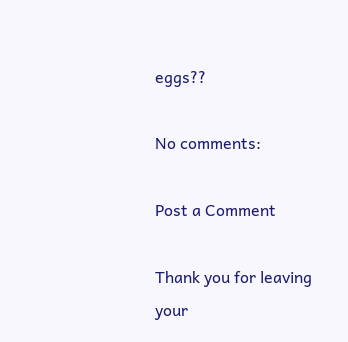eggs??

No comments:

Post a Comment

Thank you for leaving your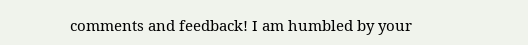comments and feedback! I am humbled by your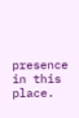presence in this place.